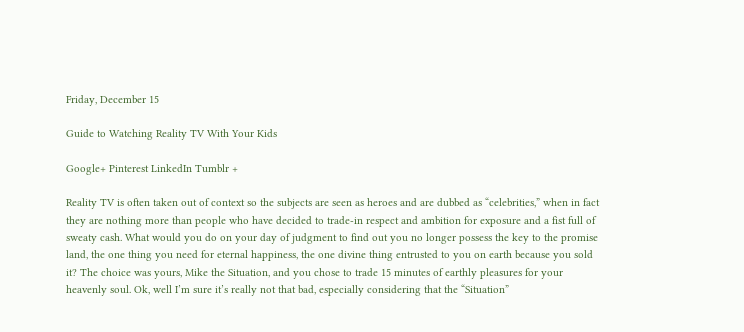Friday, December 15

Guide to Watching Reality TV With Your Kids

Google+ Pinterest LinkedIn Tumblr +

Reality TV is often taken out of context so the subjects are seen as heroes and are dubbed as “celebrities,” when in fact they are nothing more than people who have decided to trade-in respect and ambition for exposure and a fist full of sweaty cash. What would you do on your day of judgment to find out you no longer possess the key to the promise land, the one thing you need for eternal happiness, the one divine thing entrusted to you on earth because you sold it? The choice was yours, Mike the Situation, and you chose to trade 15 minutes of earthly pleasures for your heavenly soul. Ok, well I’m sure it’s really not that bad, especially considering that the “Situation”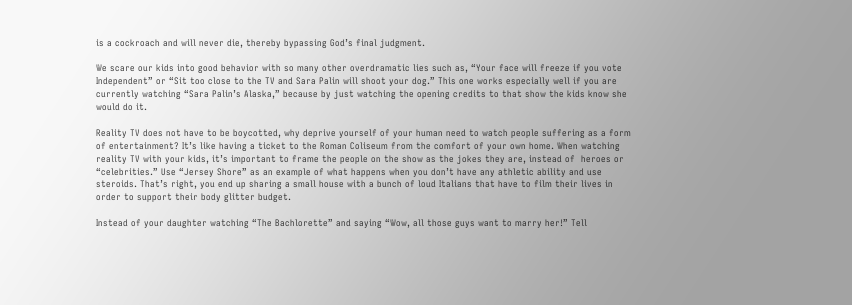is a cockroach and will never die, thereby bypassing God’s final judgment.

We scare our kids into good behavior with so many other overdramatic lies such as, “Your face will freeze if you vote Independent” or “Sit too close to the TV and Sara Palin will shoot your dog.” This one works especially well if you are currently watching “Sara Palin’s Alaska,” because by just watching the opening credits to that show the kids know she would do it.

Reality TV does not have to be boycotted, why deprive yourself of your human need to watch people suffering as a form of entertainment? It’s like having a ticket to the Roman Coliseum from the comfort of your own home. When watching reality TV with your kids, it’s important to frame the people on the show as the jokes they are, instead of  heroes or “celebrities.” Use “Jersey Shore” as an example of what happens when you don’t have any athletic ability and use steroids. That’s right, you end up sharing a small house with a bunch of loud Italians that have to film their lives in order to support their body glitter budget.

Instead of your daughter watching “The Bachlorette” and saying “Wow, all those guys want to marry her!” Tell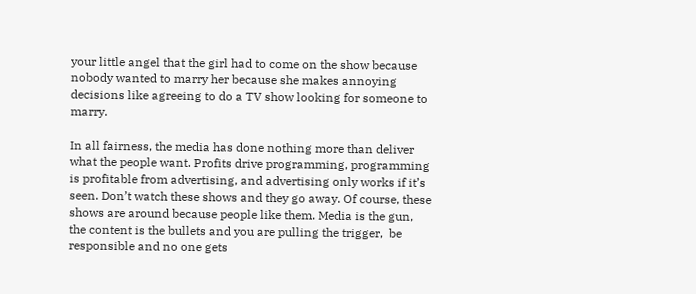your little angel that the girl had to come on the show because nobody wanted to marry her because she makes annoying decisions like agreeing to do a TV show looking for someone to marry.

In all fairness, the media has done nothing more than deliver what the people want. Profits drive programming, programming is profitable from advertising, and advertising only works if it’s seen. Don’t watch these shows and they go away. Of course, these shows are around because people like them. Media is the gun, the content is the bullets and you are pulling the trigger,  be responsible and no one gets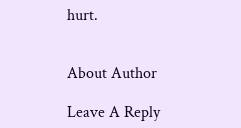hurt.


About Author

Leave A Reply